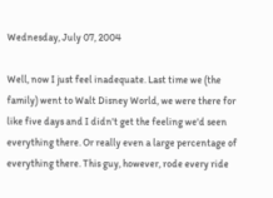Wednesday, July 07, 2004

Well, now I just feel inadequate. Last time we (the family) went to Walt Disney World, we were there for like five days and I didn't get the feeling we'd seen everything there. Or really even a large percentage of everything there. This guy, however, rode every ride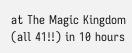at The Magic Kingdom (all 41!!) in 10 hours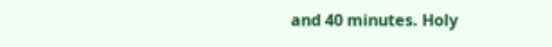and 40 minutes. Holy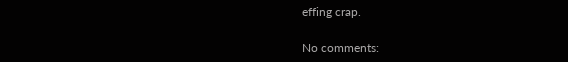effing crap.

No comments: